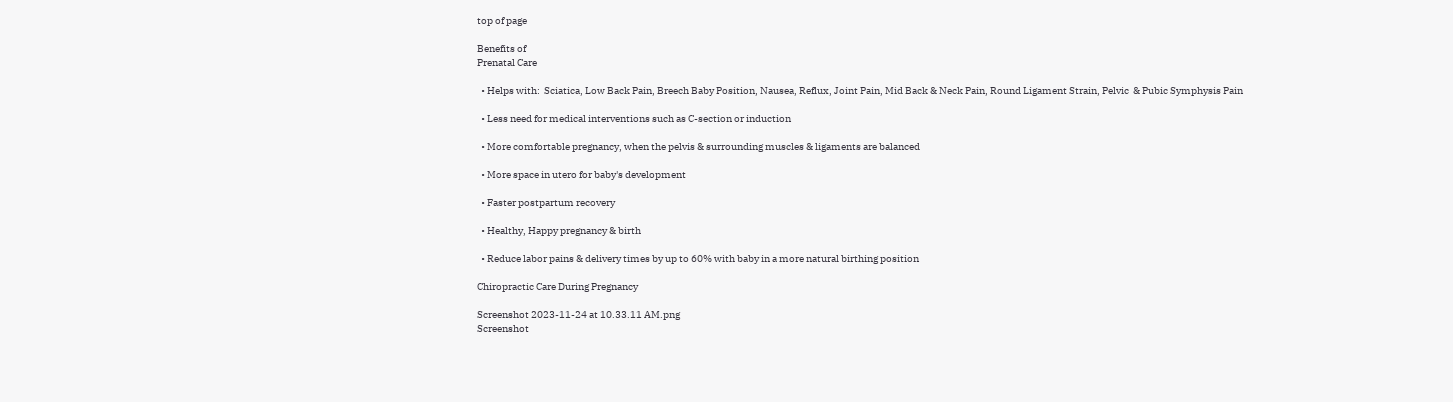top of page

Benefits of
Prenatal Care

  • Helps with:  Sciatica, Low Back Pain, Breech Baby Position, Nausea, Reflux, Joint Pain, Mid Back & Neck Pain, Round Ligament Strain, Pelvic  & Pubic Symphysis Pain

  • Less need for medical interventions such as C-section or induction

  • More comfortable pregnancy, when the pelvis & surrounding muscles & ligaments are balanced

  • More space in utero for baby's development

  • Faster postpartum recovery

  • Healthy, Happy pregnancy & birth

  • Reduce labor pains & delivery times by up to 60% with baby in a more natural birthing position

Chiropractic Care During Pregnancy

Screenshot 2023-11-24 at 10.33.11 AM.png
Screenshot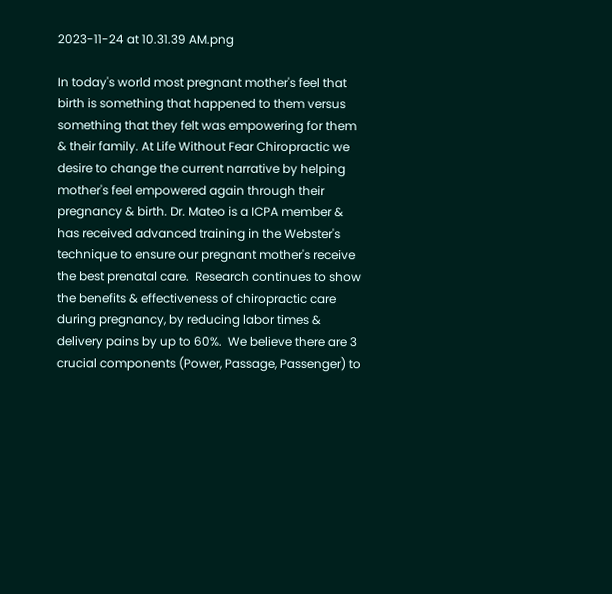2023-11-24 at 10.31.39 AM.png

In today's world most pregnant mother's feel that birth is something that happened to them versus something that they felt was empowering for them & their family. At Life Without Fear Chiropractic we desire to change the current narrative by helping mother's feel empowered again through their pregnancy & birth. Dr. Mateo is a ICPA member & has received advanced training in the Webster's technique to ensure our pregnant mother's receive the best prenatal care.  Research continues to show the benefits & effectiveness of chiropractic care during pregnancy, by reducing labor times & delivery pains by up to 60%.  We believe there are 3 crucial components (Power, Passage, Passenger) to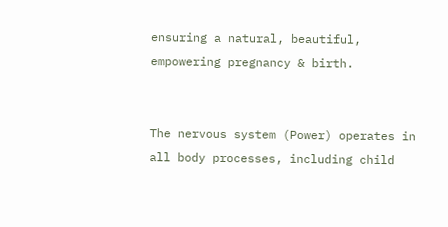ensuring a natural, beautiful, empowering pregnancy & birth.


The nervous system (Power) operates in all body processes, including child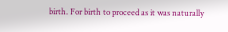birth. For birth to proceed as it was naturally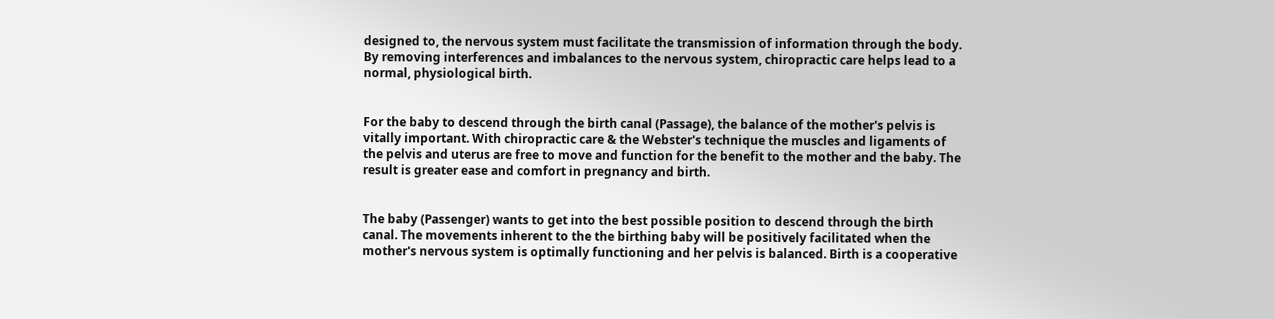designed to, the nervous system must facilitate the transmission of information through the body. By removing interferences and imbalances to the nervous system, chiropractic care helps lead to a normal, physiological birth.


For the baby to descend through the birth canal (Passage), the balance of the mother's pelvis is vitally important. With chiropractic care & the Webster's technique the muscles and ligaments of the pelvis and uterus are free to move and function for the benefit to the mother and the baby. The result is greater ease and comfort in pregnancy and birth.


The baby (Passenger) wants to get into the best possible position to descend through the birth canal. The movements inherent to the the birthing baby will be positively facilitated when the mother's nervous system is optimally functioning and her pelvis is balanced. Birth is a cooperative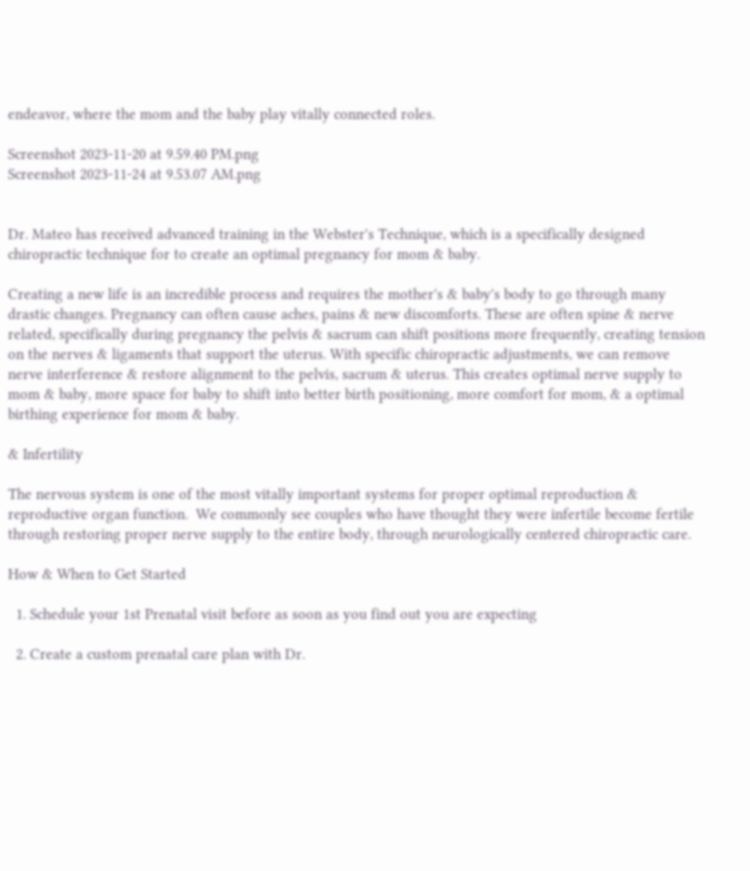endeavor, where the mom and the baby play vitally connected roles.

Screenshot 2023-11-20 at 9.59.40 PM.png
Screenshot 2023-11-24 at 9.53.07 AM.png


Dr. Mateo has received advanced training in the Webster's Technique, which is a specifically designed chiropractic technique for to create an optimal pregnancy for mom & baby.

Creating a new life is an incredible process and requires the mother's & baby's body to go through many drastic changes. Pregnancy can often cause aches, pains & new discomforts. These are often spine & nerve related, specifically during pregnancy the pelvis & sacrum can shift positions more frequently, creating tension on the nerves & ligaments that support the uterus. With specific chiropractic adjustments, we can remove nerve interference & restore alignment to the pelvis, sacrum & uterus. This creates optimal nerve supply to mom & baby, more space for baby to shift into better birth positioning, more comfort for mom, & a optimal birthing experience for mom & baby.

& Infertility

The nervous system is one of the most vitally important systems for proper optimal reproduction & reproductive organ function.  We commonly see couples who have thought they were infertile become fertile through restoring proper nerve supply to the entire body, through neurologically centered chiropractic care.

How & When to Get Started

  1. Schedule your 1st Prenatal visit before as soon as you find out you are expecting

  2. Create a custom prenatal care plan with Dr.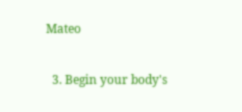Mateo

  3. Begin your body's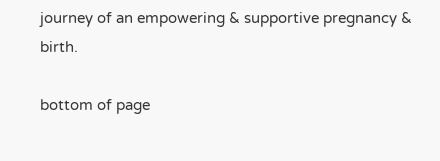journey of an empowering & supportive pregnancy & birth.

bottom of page